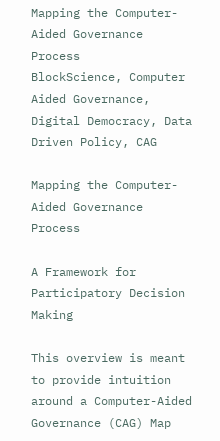Mapping the Computer-Aided Governance Process
BlockScience, Computer Aided Governance, Digital Democracy, Data Driven Policy, CAG

Mapping the Computer-Aided Governance Process

A Framework for Participatory Decision Making

This overview is meant to provide intuition around a Computer-Aided Governance (CAG) Map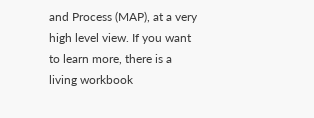and Process (MAP), at a very high level view. If you want to learn more, there is a living workbook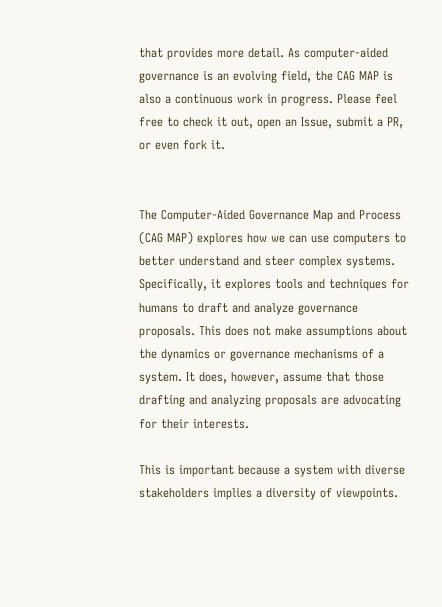that provides more detail. As computer-aided governance is an evolving field, the CAG MAP is also a continuous work in progress. Please feel free to check it out, open an Issue, submit a PR, or even fork it.


The Computer-Aided Governance Map and Process (CAG MAP) explores how we can use computers to better understand and steer complex systems. Specifically, it explores tools and techniques for humans to draft and analyze governance proposals. This does not make assumptions about the dynamics or governance mechanisms of a system. It does, however, assume that those drafting and analyzing proposals are advocating for their interests.

This is important because a system with diverse stakeholders implies a diversity of viewpoints.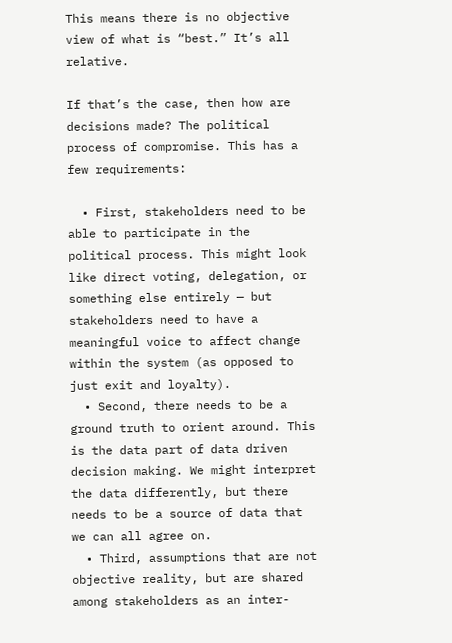This means there is no objective view of what is “best.” It’s all relative.

If that’s the case, then how are decisions made? The political process of compromise. This has a few requirements:

  • First, stakeholders need to be able to participate in the political process. This might look like direct voting, delegation, or something else entirely — but stakeholders need to have a meaningful voice to affect change within the system (as opposed to just exit and loyalty).
  • Second, there needs to be a ground truth to orient around. This is the data part of data driven decision making. We might interpret the data differently, but there needs to be a source of data that we can all agree on.
  • Third, assumptions that are not objective reality, but are shared among stakeholders as an inter-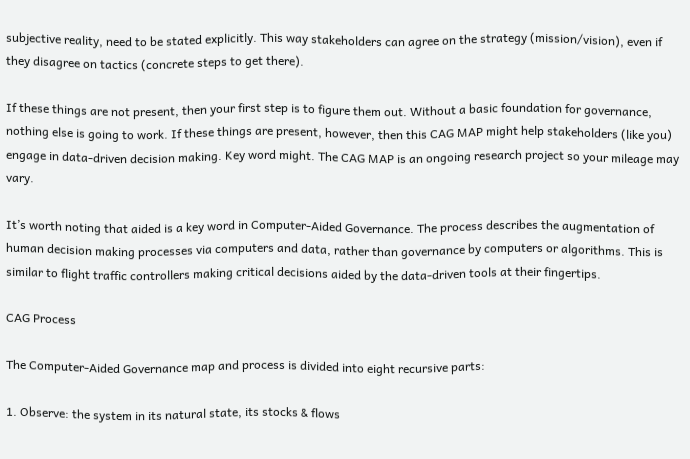subjective reality, need to be stated explicitly. This way stakeholders can agree on the strategy (mission/vision), even if they disagree on tactics (concrete steps to get there).

If these things are not present, then your first step is to figure them out. Without a basic foundation for governance, nothing else is going to work. If these things are present, however, then this CAG MAP might help stakeholders (like you) engage in data-driven decision making. Key word might. The CAG MAP is an ongoing research project so your mileage may vary.

It’s worth noting that aided is a key word in Computer-Aided Governance. The process describes the augmentation of human decision making processes via computers and data, rather than governance by computers or algorithms. This is similar to flight traffic controllers making critical decisions aided by the data-driven tools at their fingertips.

CAG Process

The Computer-Aided Governance map and process is divided into eight recursive parts:

1. Observe: the system in its natural state, its stocks & flows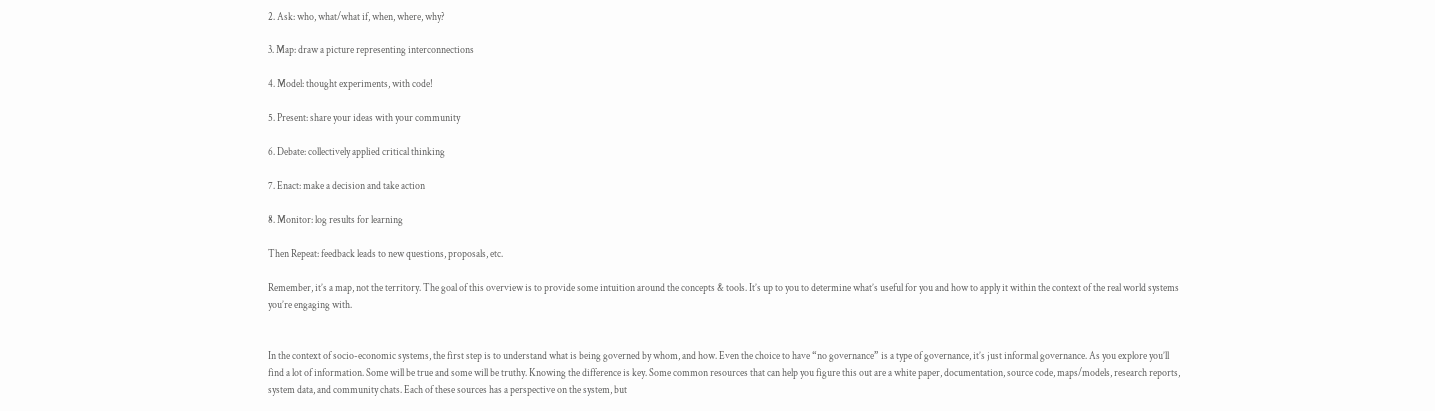2. Ask: who, what/what if, when, where, why?

3. Map: draw a picture representing interconnections

4. Model: thought experiments, with code!

5. Present: share your ideas with your community

6. Debate: collectively applied critical thinking

7. Enact: make a decision and take action

8. Monitor: log results for learning

Then Repeat: feedback leads to new questions, proposals, etc.

Remember, it’s a map, not the territory. The goal of this overview is to provide some intuition around the concepts & tools. It’s up to you to determine what’s useful for you and how to apply it within the context of the real world systems you’re engaging with.


In the context of socio-economic systems, the first step is to understand what is being governed by whom, and how. Even the choice to have “no governance” is a type of governance, it’s just informal governance. As you explore you’ll find a lot of information. Some will be true and some will be truthy. Knowing the difference is key. Some common resources that can help you figure this out are a white paper, documentation, source code, maps/models, research reports, system data, and community chats. Each of these sources has a perspective on the system, but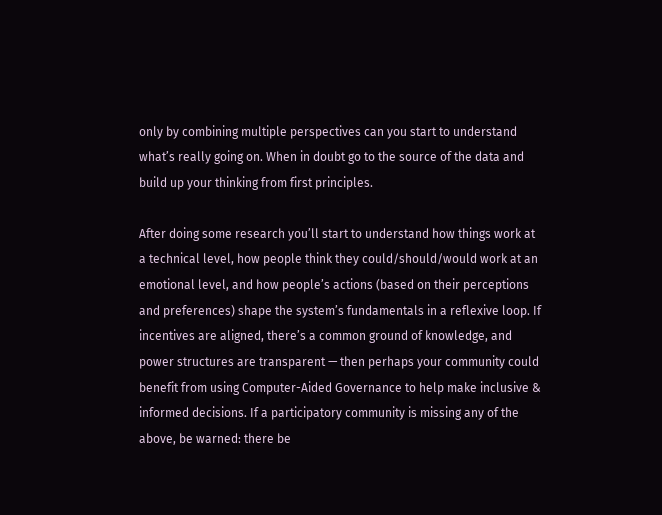only by combining multiple perspectives can you start to understand what’s really going on. When in doubt go to the source of the data and build up your thinking from first principles.

After doing some research you’ll start to understand how things work at a technical level, how people think they could/should/would work at an emotional level, and how people’s actions (based on their perceptions and preferences) shape the system’s fundamentals in a reflexive loop. If incentives are aligned, there’s a common ground of knowledge, and power structures are transparent — then perhaps your community could benefit from using Computer-Aided Governance to help make inclusive & informed decisions. If a participatory community is missing any of the above, be warned: there be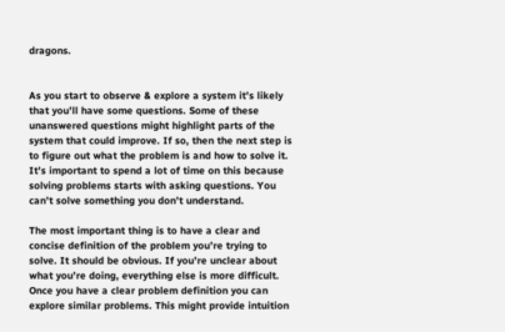dragons.


As you start to observe & explore a system it’s likely that you’ll have some questions. Some of these unanswered questions might highlight parts of the system that could improve. If so, then the next step is to figure out what the problem is and how to solve it. It’s important to spend a lot of time on this because solving problems starts with asking questions. You can’t solve something you don’t understand.

The most important thing is to have a clear and concise definition of the problem you’re trying to solve. It should be obvious. If you’re unclear about what you’re doing, everything else is more difficult. Once you have a clear problem definition you can explore similar problems. This might provide intuition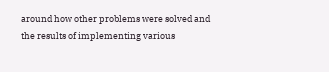around how other problems were solved and the results of implementing various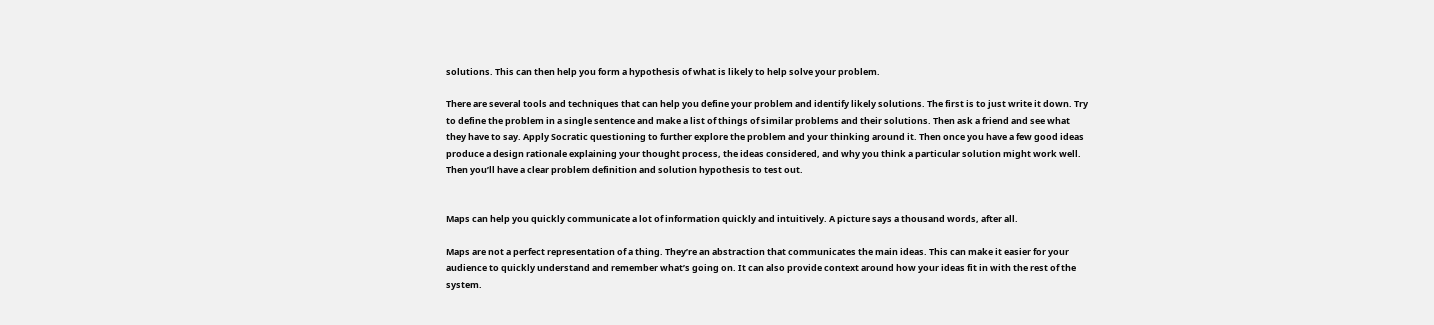solutions. This can then help you form a hypothesis of what is likely to help solve your problem.

There are several tools and techniques that can help you define your problem and identify likely solutions. The first is to just write it down. Try to define the problem in a single sentence and make a list of things of similar problems and their solutions. Then ask a friend and see what they have to say. Apply Socratic questioning to further explore the problem and your thinking around it. Then once you have a few good ideas produce a design rationale explaining your thought process, the ideas considered, and why you think a particular solution might work well. Then you’ll have a clear problem definition and solution hypothesis to test out.


Maps can help you quickly communicate a lot of information quickly and intuitively. A picture says a thousand words, after all.

Maps are not a perfect representation of a thing. They’re an abstraction that communicates the main ideas. This can make it easier for your audience to quickly understand and remember what’s going on. It can also provide context around how your ideas fit in with the rest of the system.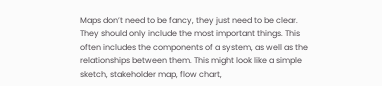Maps don’t need to be fancy, they just need to be clear. They should only include the most important things. This often includes the components of a system, as well as the relationships between them. This might look like a simple sketch, stakeholder map, flow chart,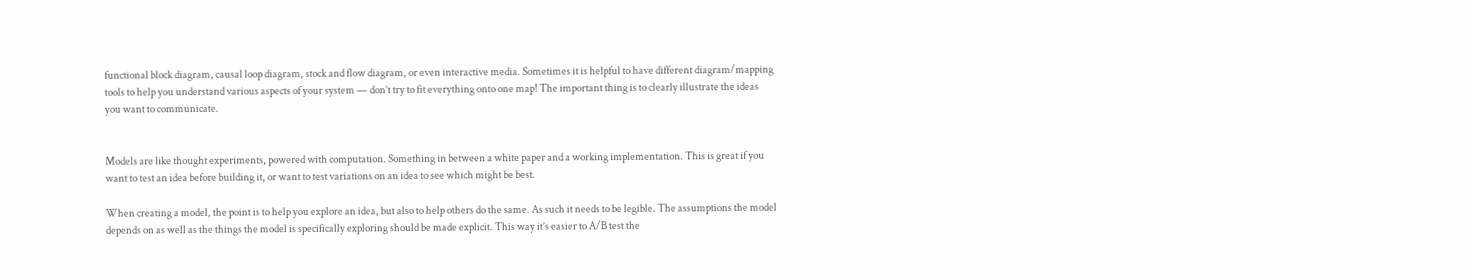functional block diagram, causal loop diagram, stock and flow diagram, or even interactive media. Sometimes it is helpful to have different diagram/mapping tools to help you understand various aspects of your system — don’t try to fit everything onto one map! The important thing is to clearly illustrate the ideas you want to communicate.


Models are like thought experiments, powered with computation. Something in between a white paper and a working implementation. This is great if you want to test an idea before building it, or want to test variations on an idea to see which might be best.

When creating a model, the point is to help you explore an idea, but also to help others do the same. As such it needs to be legible. The assumptions the model depends on as well as the things the model is specifically exploring should be made explicit. This way it’s easier to A/B test the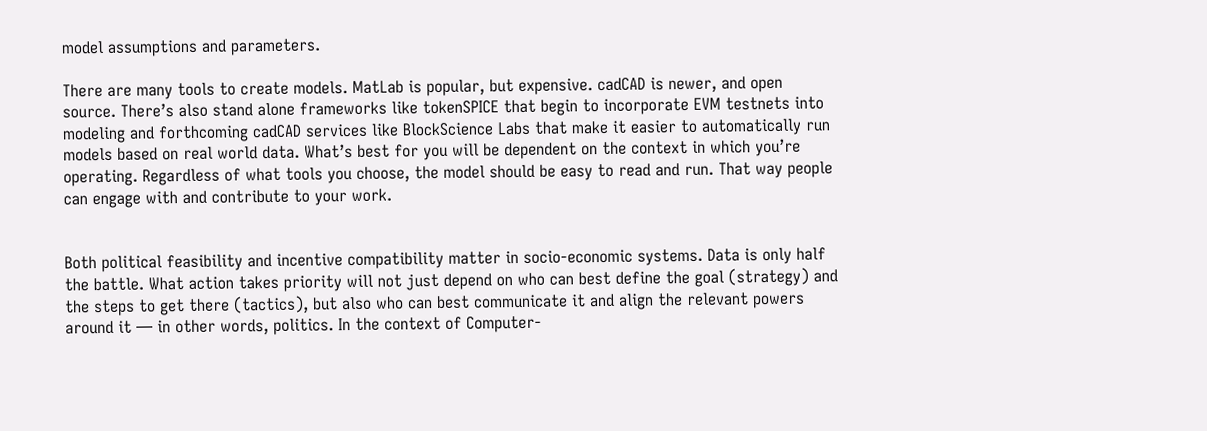model assumptions and parameters.

There are many tools to create models. MatLab is popular, but expensive. cadCAD is newer, and open source. There’s also stand alone frameworks like tokenSPICE that begin to incorporate EVM testnets into modeling and forthcoming cadCAD services like BlockScience Labs that make it easier to automatically run models based on real world data. What’s best for you will be dependent on the context in which you’re operating. Regardless of what tools you choose, the model should be easy to read and run. That way people can engage with and contribute to your work.


Both political feasibility and incentive compatibility matter in socio-economic systems. Data is only half the battle. What action takes priority will not just depend on who can best define the goal (strategy) and the steps to get there (tactics), but also who can best communicate it and align the relevant powers around it — in other words, politics. In the context of Computer-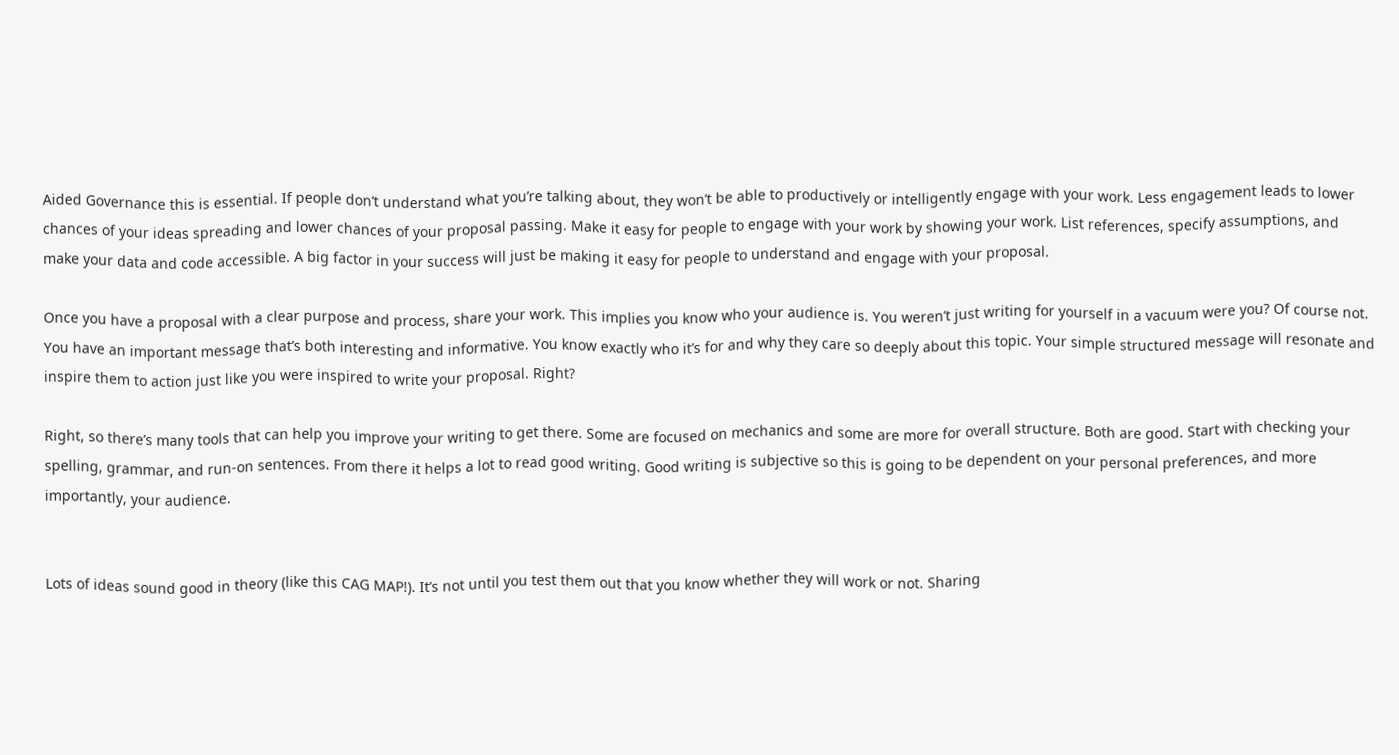Aided Governance this is essential. If people don’t understand what you’re talking about, they won’t be able to productively or intelligently engage with your work. Less engagement leads to lower chances of your ideas spreading and lower chances of your proposal passing. Make it easy for people to engage with your work by showing your work. List references, specify assumptions, and make your data and code accessible. A big factor in your success will just be making it easy for people to understand and engage with your proposal.

Once you have a proposal with a clear purpose and process, share your work. This implies you know who your audience is. You weren’t just writing for yourself in a vacuum were you? Of course not. You have an important message that’s both interesting and informative. You know exactly who it’s for and why they care so deeply about this topic. Your simple structured message will resonate and inspire them to action just like you were inspired to write your proposal. Right?

Right, so there’s many tools that can help you improve your writing to get there. Some are focused on mechanics and some are more for overall structure. Both are good. Start with checking your spelling, grammar, and run-on sentences. From there it helps a lot to read good writing. Good writing is subjective so this is going to be dependent on your personal preferences, and more importantly, your audience.


Lots of ideas sound good in theory (like this CAG MAP!). It’s not until you test them out that you know whether they will work or not. Sharing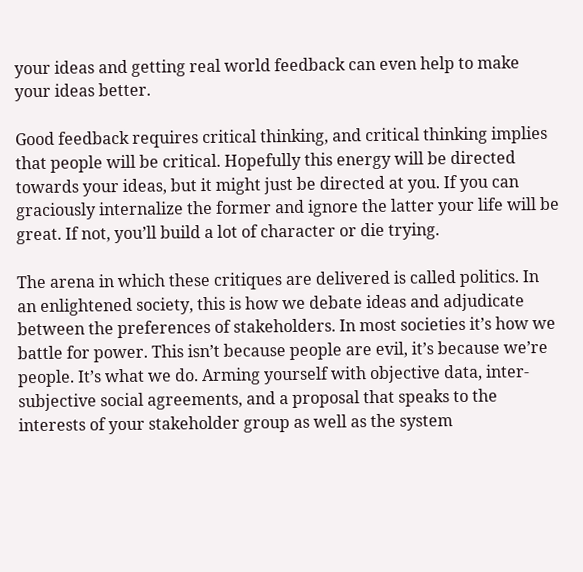your ideas and getting real world feedback can even help to make your ideas better.

Good feedback requires critical thinking, and critical thinking implies that people will be critical. Hopefully this energy will be directed towards your ideas, but it might just be directed at you. If you can graciously internalize the former and ignore the latter your life will be great. If not, you’ll build a lot of character or die trying.

The arena in which these critiques are delivered is called politics. In an enlightened society, this is how we debate ideas and adjudicate between the preferences of stakeholders. In most societies it’s how we battle for power. This isn’t because people are evil, it’s because we’re people. It’s what we do. Arming yourself with objective data, inter-subjective social agreements, and a proposal that speaks to the interests of your stakeholder group as well as the system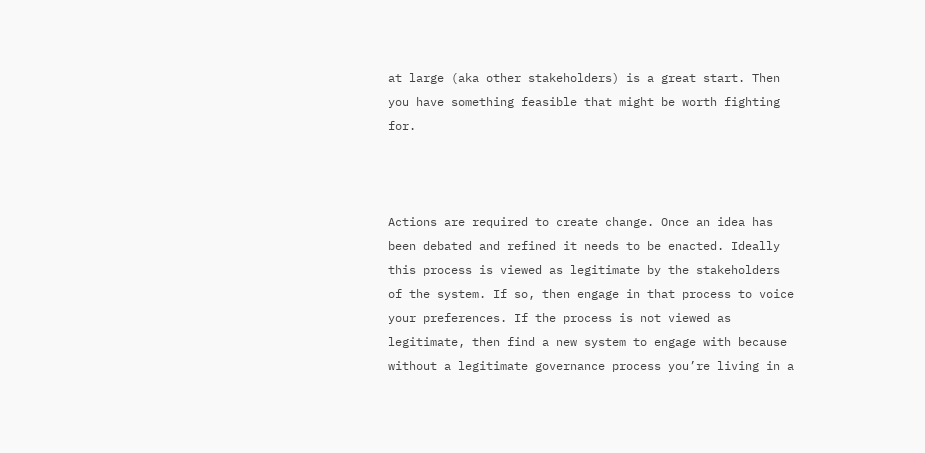at large (aka other stakeholders) is a great start. Then you have something feasible that might be worth fighting for.



Actions are required to create change. Once an idea has been debated and refined it needs to be enacted. Ideally this process is viewed as legitimate by the stakeholders of the system. If so, then engage in that process to voice your preferences. If the process is not viewed as legitimate, then find a new system to engage with because without a legitimate governance process you’re living in a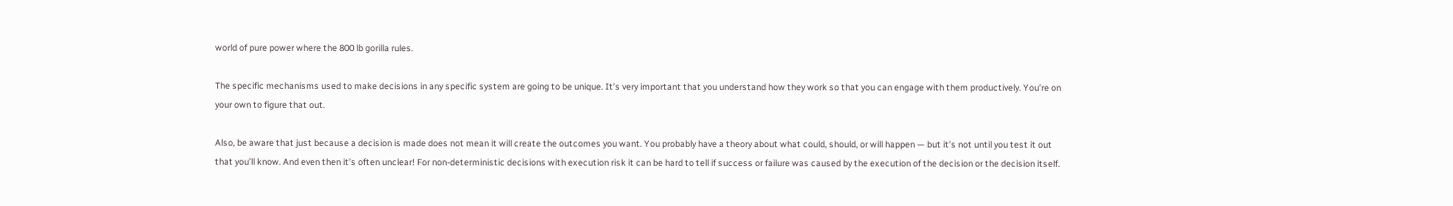world of pure power where the 800 lb gorilla rules.

The specific mechanisms used to make decisions in any specific system are going to be unique. It’s very important that you understand how they work so that you can engage with them productively. You’re on your own to figure that out.

Also, be aware that just because a decision is made does not mean it will create the outcomes you want. You probably have a theory about what could, should, or will happen — but it’s not until you test it out that you’ll know. And even then it’s often unclear! For non-deterministic decisions with execution risk it can be hard to tell if success or failure was caused by the execution of the decision or the decision itself.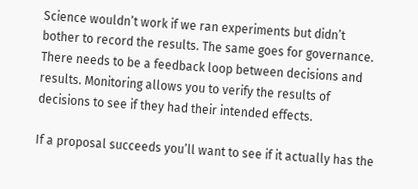Science wouldn’t work if we ran experiments but didn’t bother to record the results. The same goes for governance. There needs to be a feedback loop between decisions and results. Monitoring allows you to verify the results of decisions to see if they had their intended effects.

If a proposal succeeds you’ll want to see if it actually has the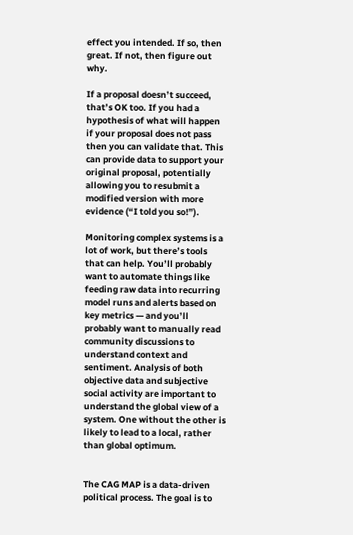effect you intended. If so, then great. If not, then figure out why.

If a proposal doesn’t succeed, that’s OK too. If you had a hypothesis of what will happen if your proposal does not pass then you can validate that. This can provide data to support your original proposal, potentially allowing you to resubmit a modified version with more evidence (“I told you so!”).

Monitoring complex systems is a lot of work, but there’s tools that can help. You’ll probably want to automate things like feeding raw data into recurring model runs and alerts based on key metrics — and you’ll probably want to manually read community discussions to understand context and sentiment. Analysis of both objective data and subjective social activity are important to understand the global view of a system. One without the other is likely to lead to a local, rather than global optimum.


The CAG MAP is a data-driven political process. The goal is to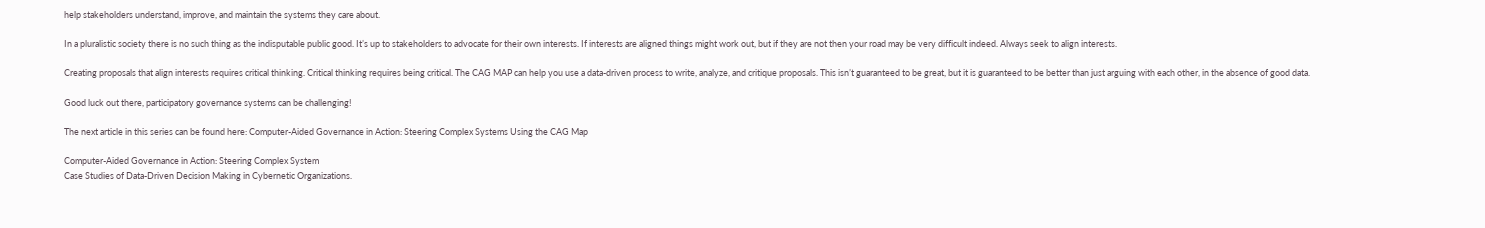help stakeholders understand, improve, and maintain the systems they care about.

In a pluralistic society there is no such thing as the indisputable public good. It’s up to stakeholders to advocate for their own interests. If interests are aligned things might work out, but if they are not then your road may be very difficult indeed. Always seek to align interests.

Creating proposals that align interests requires critical thinking. Critical thinking requires being critical. The CAG MAP can help you use a data-driven process to write, analyze, and critique proposals. This isn’t guaranteed to be great, but it is guaranteed to be better than just arguing with each other, in the absence of good data.

Good luck out there, participatory governance systems can be challenging!

The next article in this series can be found here: Computer-Aided Governance in Action: Steering Complex Systems Using the CAG Map

Computer-Aided Governance in Action: Steering Complex System
Case Studies of Data-Driven Decision Making in Cybernetic Organizations.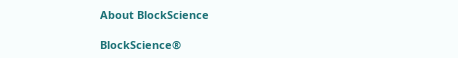About BlockScience

BlockScience®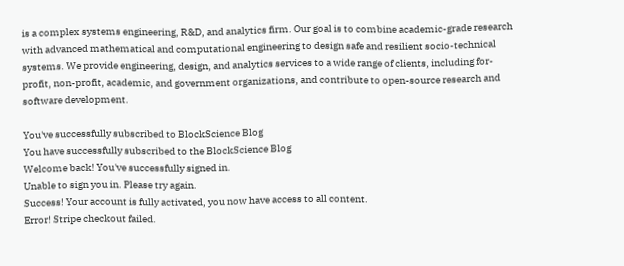is a complex systems engineering, R&D, and analytics firm. Our goal is to combine academic-grade research with advanced mathematical and computational engineering to design safe and resilient socio-technical systems. We provide engineering, design, and analytics services to a wide range of clients, including for-profit, non-profit, academic, and government organizations, and contribute to open-source research and software development.

You've successfully subscribed to BlockScience Blog
You have successfully subscribed to the BlockScience Blog
Welcome back! You've successfully signed in.
Unable to sign you in. Please try again.
Success! Your account is fully activated, you now have access to all content.
Error! Stripe checkout failed.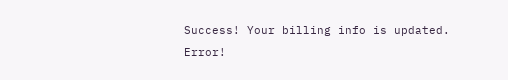Success! Your billing info is updated.
Error!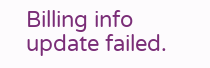Billing info update failed.